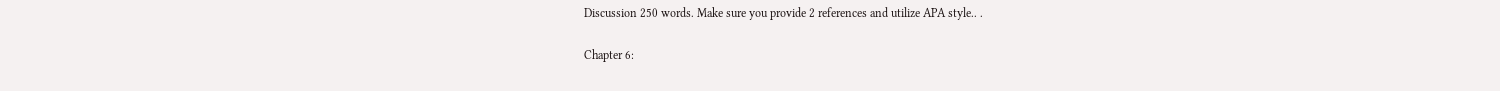Discussion 250 words. Make sure you provide 2 references and utilize APA style.. .

Chapter 6: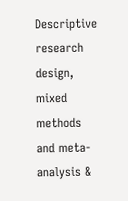Descriptive research design, mixed methods and meta-analysis &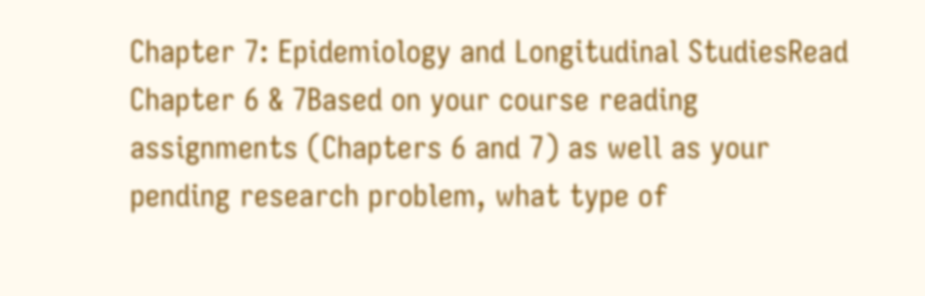Chapter 7: Epidemiology and Longitudinal StudiesRead Chapter 6 & 7Based on your course reading assignments (Chapters 6 and 7) as well as your pending research problem, what type of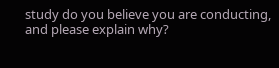study do you believe you are conducting, and please explain why?